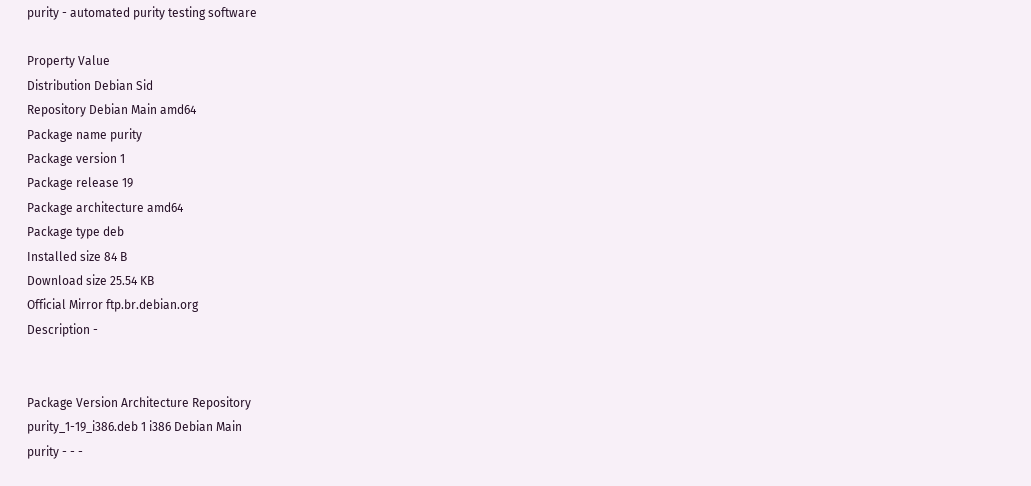purity - automated purity testing software

Property Value
Distribution Debian Sid
Repository Debian Main amd64
Package name purity
Package version 1
Package release 19
Package architecture amd64
Package type deb
Installed size 84 B
Download size 25.54 KB
Official Mirror ftp.br.debian.org
Description -


Package Version Architecture Repository
purity_1-19_i386.deb 1 i386 Debian Main
purity - - -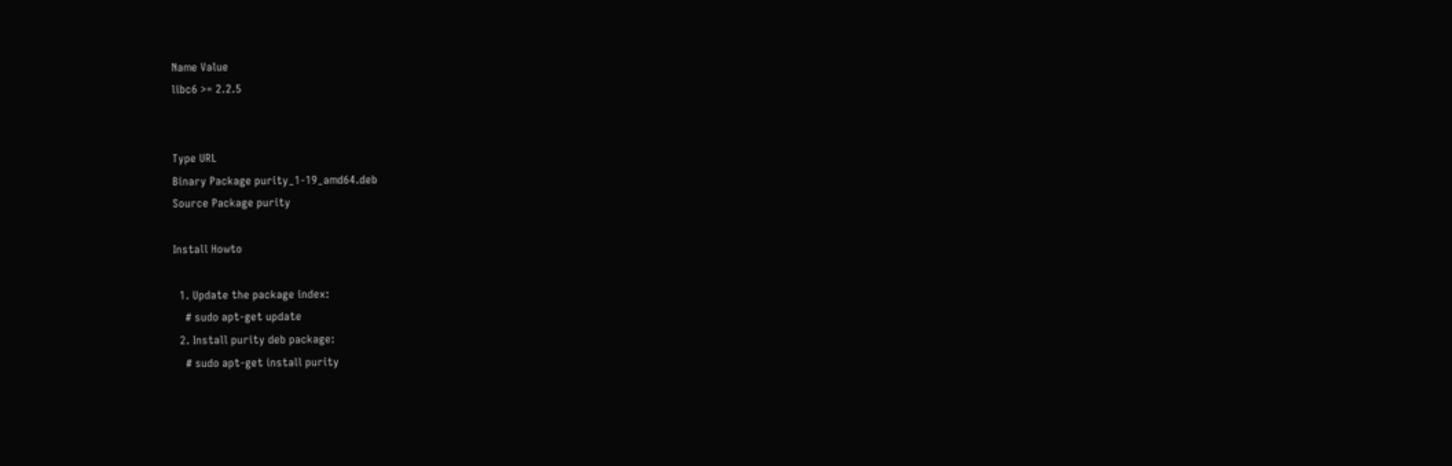Name Value
libc6 >= 2.2.5


Type URL
Binary Package purity_1-19_amd64.deb
Source Package purity

Install Howto

  1. Update the package index:
    # sudo apt-get update
  2. Install purity deb package:
    # sudo apt-get install purity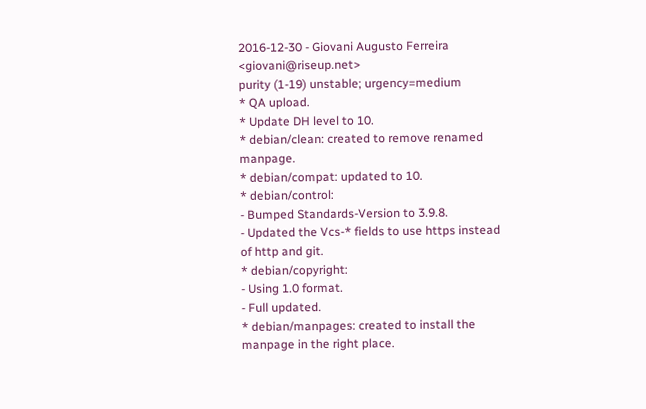2016-12-30 - Giovani Augusto Ferreira <giovani@riseup.net>
purity (1-19) unstable; urgency=medium
* QA upload.
* Update DH level to 10.
* debian/clean: created to remove renamed manpage.
* debian/compat: updated to 10.
* debian/control:
- Bumped Standards-Version to 3.9.8.
- Updated the Vcs-* fields to use https instead of http and git.
* debian/copyright:
- Using 1.0 format.
- Full updated.
* debian/manpages: created to install the manpage in the right place.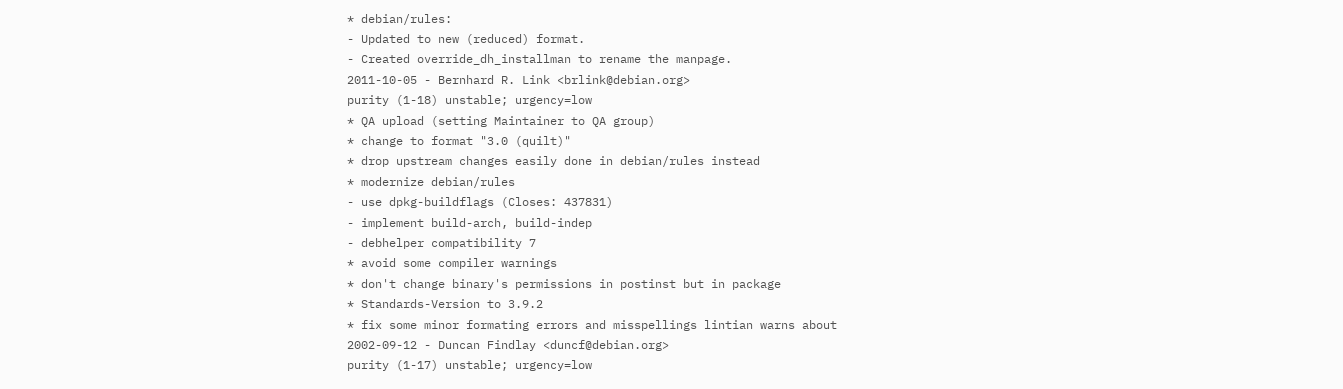* debian/rules:
- Updated to new (reduced) format.
- Created override_dh_installman to rename the manpage.
2011-10-05 - Bernhard R. Link <brlink@debian.org>
purity (1-18) unstable; urgency=low
* QA upload (setting Maintainer to QA group)
* change to format "3.0 (quilt)"
* drop upstream changes easily done in debian/rules instead
* modernize debian/rules
- use dpkg-buildflags (Closes: 437831)
- implement build-arch, build-indep
- debhelper compatibility 7
* avoid some compiler warnings
* don't change binary's permissions in postinst but in package
* Standards-Version to 3.9.2
* fix some minor formating errors and misspellings lintian warns about
2002-09-12 - Duncan Findlay <duncf@debian.org>
purity (1-17) unstable; urgency=low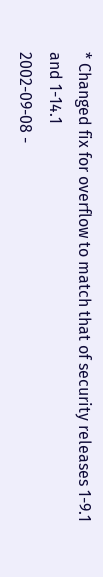* Changed fix for overflow to match that of security releases 1-9.1
and 1-14.1
2002-09-08 -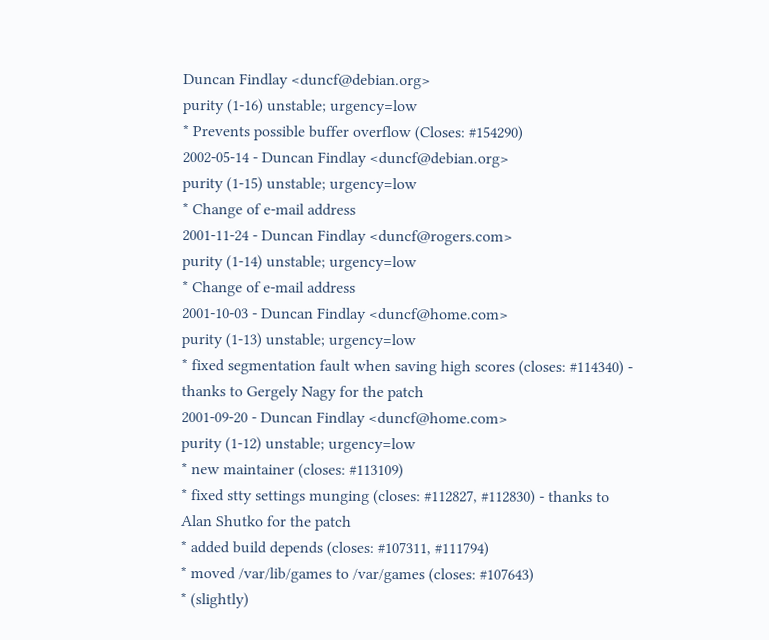Duncan Findlay <duncf@debian.org>
purity (1-16) unstable; urgency=low
* Prevents possible buffer overflow (Closes: #154290)
2002-05-14 - Duncan Findlay <duncf@debian.org>
purity (1-15) unstable; urgency=low
* Change of e-mail address
2001-11-24 - Duncan Findlay <duncf@rogers.com>
purity (1-14) unstable; urgency=low
* Change of e-mail address
2001-10-03 - Duncan Findlay <duncf@home.com>
purity (1-13) unstable; urgency=low
* fixed segmentation fault when saving high scores (closes: #114340) -
thanks to Gergely Nagy for the patch
2001-09-20 - Duncan Findlay <duncf@home.com>
purity (1-12) unstable; urgency=low
* new maintainer (closes: #113109)
* fixed stty settings munging (closes: #112827, #112830) - thanks to
Alan Shutko for the patch
* added build depends (closes: #107311, #111794)
* moved /var/lib/games to /var/games (closes: #107643)
* (slightly)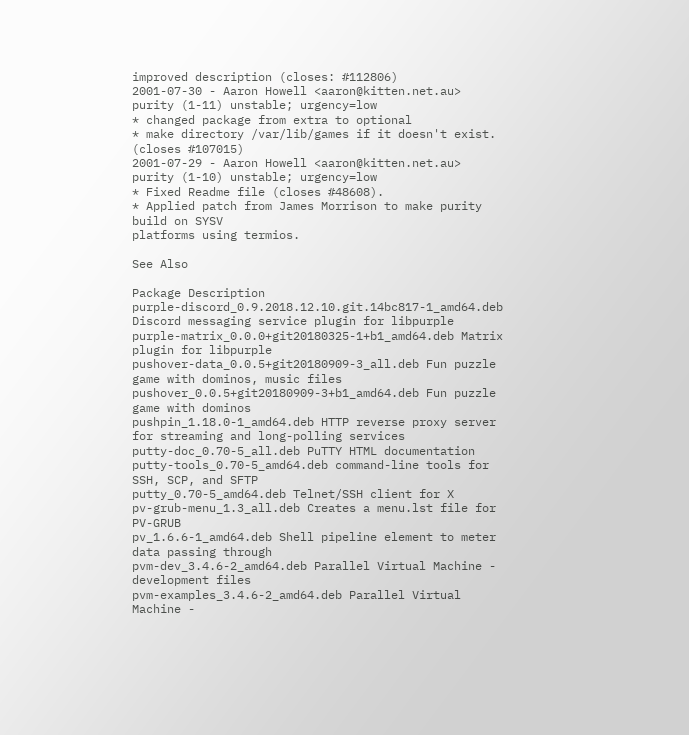improved description (closes: #112806)
2001-07-30 - Aaron Howell <aaron@kitten.net.au>
purity (1-11) unstable; urgency=low
* changed package from extra to optional
* make directory /var/lib/games if it doesn't exist. (closes #107015)
2001-07-29 - Aaron Howell <aaron@kitten.net.au>
purity (1-10) unstable; urgency=low
* Fixed Readme file (closes #48608).
* Applied patch from James Morrison to make purity build on SYSV
platforms using termios.

See Also

Package Description
purple-discord_0.9.2018.12.10.git.14bc817-1_amd64.deb Discord messaging service plugin for libpurple
purple-matrix_0.0.0+git20180325-1+b1_amd64.deb Matrix plugin for libpurple
pushover-data_0.0.5+git20180909-3_all.deb Fun puzzle game with dominos, music files
pushover_0.0.5+git20180909-3+b1_amd64.deb Fun puzzle game with dominos
pushpin_1.18.0-1_amd64.deb HTTP reverse proxy server for streaming and long-polling services
putty-doc_0.70-5_all.deb PuTTY HTML documentation
putty-tools_0.70-5_amd64.deb command-line tools for SSH, SCP, and SFTP
putty_0.70-5_amd64.deb Telnet/SSH client for X
pv-grub-menu_1.3_all.deb Creates a menu.lst file for PV-GRUB
pv_1.6.6-1_amd64.deb Shell pipeline element to meter data passing through
pvm-dev_3.4.6-2_amd64.deb Parallel Virtual Machine - development files
pvm-examples_3.4.6-2_amd64.deb Parallel Virtual Machine -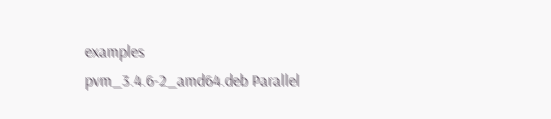examples
pvm_3.4.6-2_amd64.deb Parallel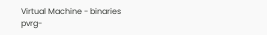Virtual Machine - binaries
pvrg-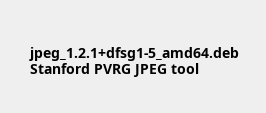jpeg_1.2.1+dfsg1-5_amd64.deb Stanford PVRG JPEG tool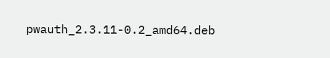pwauth_2.3.11-0.2_amd64.deb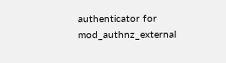authenticator for mod_authnz_external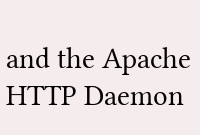and the Apache HTTP Daemon